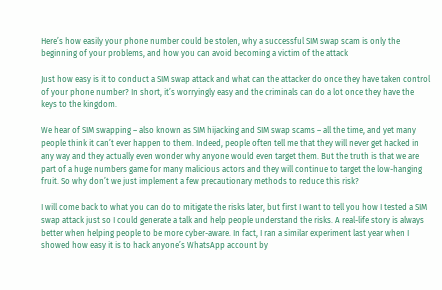Here’s how easily your phone number could be stolen, why a successful SIM swap scam is only the beginning of your problems, and how you can avoid becoming a victim of the attack

Just how easy is it to conduct a SIM swap attack and what can the attacker do once they have taken control of your phone number? In short, it’s worryingly easy and the criminals can do a lot once they have the keys to the kingdom.

We hear of SIM swapping – also known as SIM hijacking and SIM swap scams – all the time, and yet many people think it can’t ever happen to them. Indeed, people often tell me that they will never get hacked in any way and they actually even wonder why anyone would even target them. But the truth is that we are part of a huge numbers game for many malicious actors and they will continue to target the low-hanging fruit. So why don’t we just implement a few precautionary methods to reduce this risk?

I will come back to what you can do to mitigate the risks later, but first I want to tell you how I tested a SIM swap attack just so I could generate a talk and help people understand the risks. A real-life story is always better when helping people to be more cyber-aware. In fact, I ran a similar experiment last year when I showed how easy it is to hack anyone’s WhatsApp account by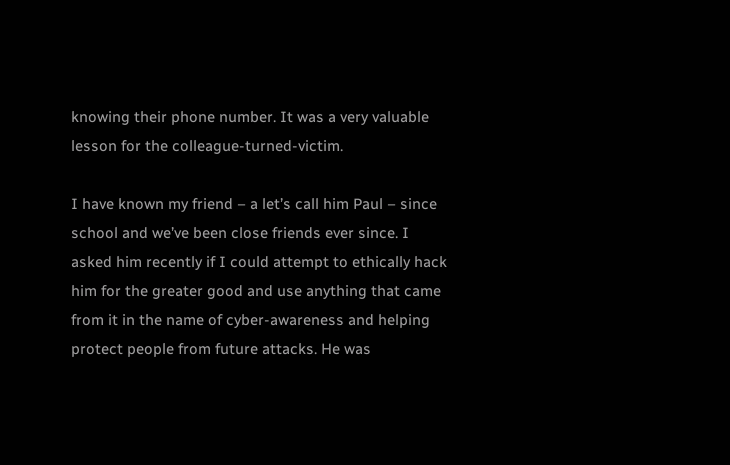knowing their phone number. It was a very valuable lesson for the colleague-turned-victim.

I have known my friend – a let’s call him Paul – since school and we’ve been close friends ever since. I asked him recently if I could attempt to ethically hack him for the greater good and use anything that came from it in the name of cyber-awareness and helping protect people from future attacks. He was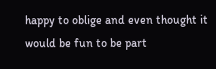happy to oblige and even thought it would be fun to be part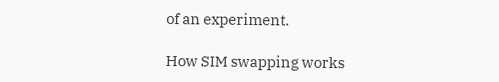of an experiment.

How SIM swapping works